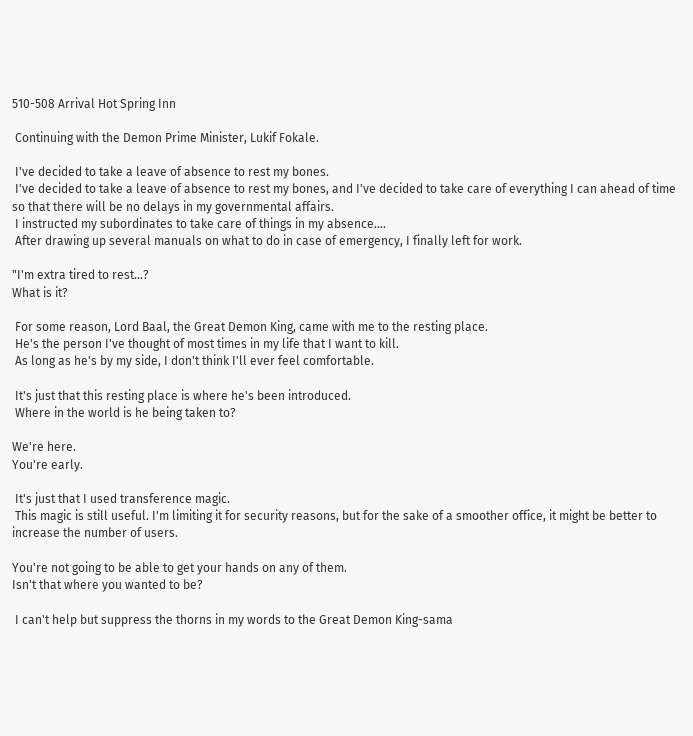510-508 Arrival Hot Spring Inn

 Continuing with the Demon Prime Minister, Lukif Fokale.

 I've decided to take a leave of absence to rest my bones.
 I've decided to take a leave of absence to rest my bones, and I've decided to take care of everything I can ahead of time so that there will be no delays in my governmental affairs.
 I instructed my subordinates to take care of things in my absence....
 After drawing up several manuals on what to do in case of emergency, I finally left for work.

"I'm extra tired to rest...?
What is it?

 For some reason, Lord Baal, the Great Demon King, came with me to the resting place.
 He's the person I've thought of most times in my life that I want to kill.
 As long as he's by my side, I don't think I'll ever feel comfortable.

 It's just that this resting place is where he's been introduced.
 Where in the world is he being taken to?

We're here.
You're early.

 It's just that I used transference magic.
 This magic is still useful. I'm limiting it for security reasons, but for the sake of a smoother office, it might be better to increase the number of users.

You're not going to be able to get your hands on any of them.
Isn't that where you wanted to be?

 I can't help but suppress the thorns in my words to the Great Demon King-sama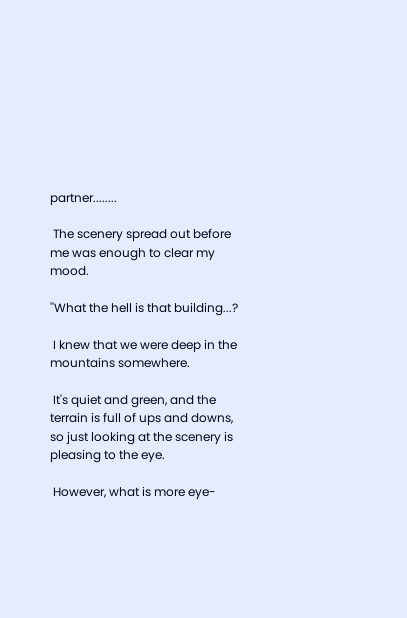partner........

 The scenery spread out before me was enough to clear my mood.

''What the hell is that building...?

 I knew that we were deep in the mountains somewhere.

 It's quiet and green, and the terrain is full of ups and downs, so just looking at the scenery is pleasing to the eye.

 However, what is more eye-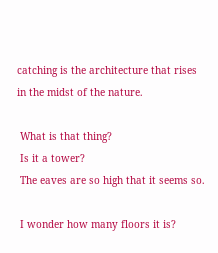catching is the architecture that rises in the midst of the nature.

 What is that thing?
 Is it a tower?
 The eaves are so high that it seems so.

 I wonder how many floors it is?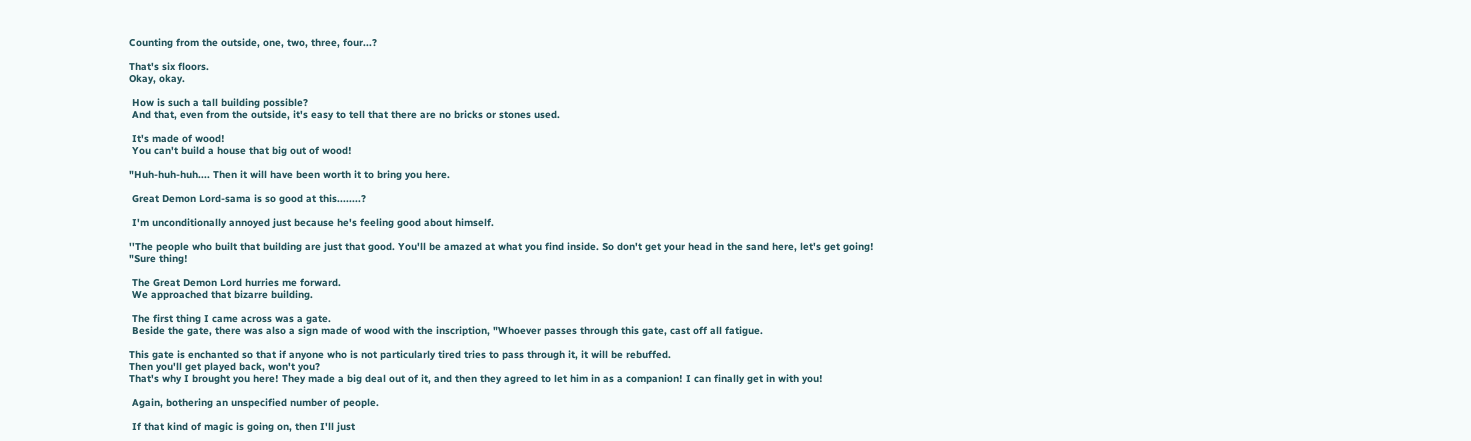Counting from the outside, one, two, three, four...?

That's six floors.
Okay, okay.

 How is such a tall building possible?
 And that, even from the outside, it's easy to tell that there are no bricks or stones used.

 It's made of wood!
 You can't build a house that big out of wood!

"Huh-huh-huh.... Then it will have been worth it to bring you here.

 Great Demon Lord-sama is so good at this........?

 I'm unconditionally annoyed just because he's feeling good about himself.

''The people who built that building are just that good. You'll be amazed at what you find inside. So don't get your head in the sand here, let's get going!
"Sure thing!

 The Great Demon Lord hurries me forward.
 We approached that bizarre building.

 The first thing I came across was a gate.
 Beside the gate, there was also a sign made of wood with the inscription, "Whoever passes through this gate, cast off all fatigue.

This gate is enchanted so that if anyone who is not particularly tired tries to pass through it, it will be rebuffed.
Then you'll get played back, won't you?
That's why I brought you here! They made a big deal out of it, and then they agreed to let him in as a companion! I can finally get in with you!

 Again, bothering an unspecified number of people.

 If that kind of magic is going on, then I'll just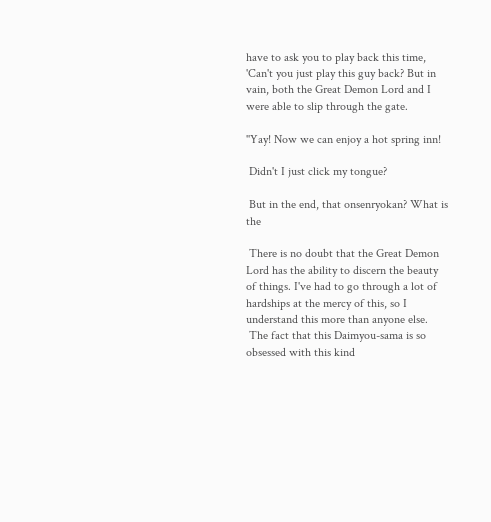have to ask you to play back this time, 'Can't you just play this guy back? But in vain, both the Great Demon Lord and I were able to slip through the gate.

''Yay! Now we can enjoy a hot spring inn!

 Didn't I just click my tongue?

 But in the end, that onsenryokan? What is the

 There is no doubt that the Great Demon Lord has the ability to discern the beauty of things. I've had to go through a lot of hardships at the mercy of this, so I understand this more than anyone else.
 The fact that this Daimyou-sama is so obsessed with this kind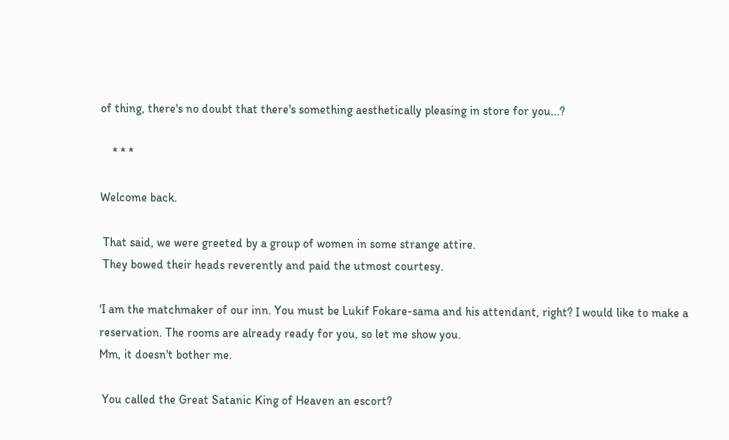of thing, there's no doubt that there's something aesthetically pleasing in store for you...?

    * * *

Welcome back.

 That said, we were greeted by a group of women in some strange attire.
 They bowed their heads reverently and paid the utmost courtesy.

'I am the matchmaker of our inn. You must be Lukif Fokare-sama and his attendant, right? I would like to make a reservation. The rooms are already ready for you, so let me show you.
Mm, it doesn't bother me.

 You called the Great Satanic King of Heaven an escort?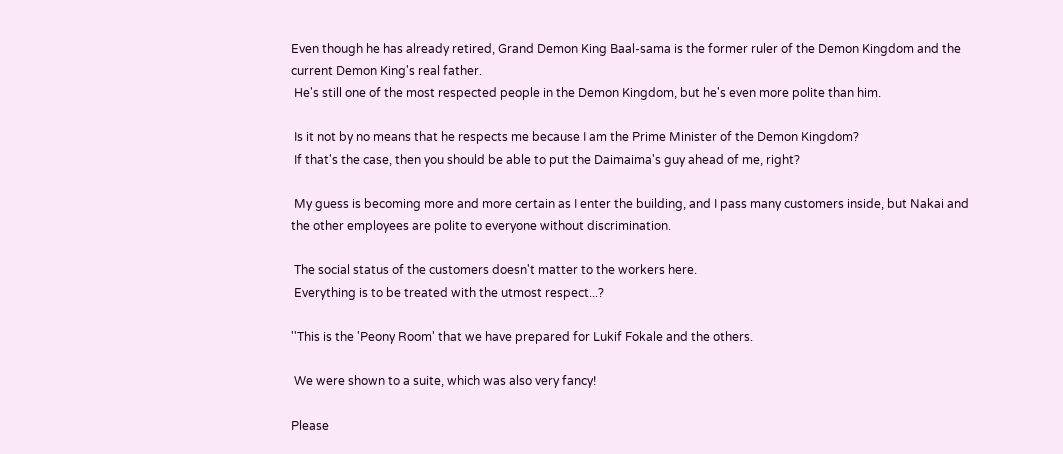Even though he has already retired, Grand Demon King Baal-sama is the former ruler of the Demon Kingdom and the current Demon King's real father.
 He's still one of the most respected people in the Demon Kingdom, but he's even more polite than him.

 Is it not by no means that he respects me because I am the Prime Minister of the Demon Kingdom?
 If that's the case, then you should be able to put the Daimaima's guy ahead of me, right?

 My guess is becoming more and more certain as I enter the building, and I pass many customers inside, but Nakai and the other employees are polite to everyone without discrimination.

 The social status of the customers doesn't matter to the workers here.
 Everything is to be treated with the utmost respect...?

''This is the 'Peony Room' that we have prepared for Lukif Fokale and the others.

 We were shown to a suite, which was also very fancy!

Please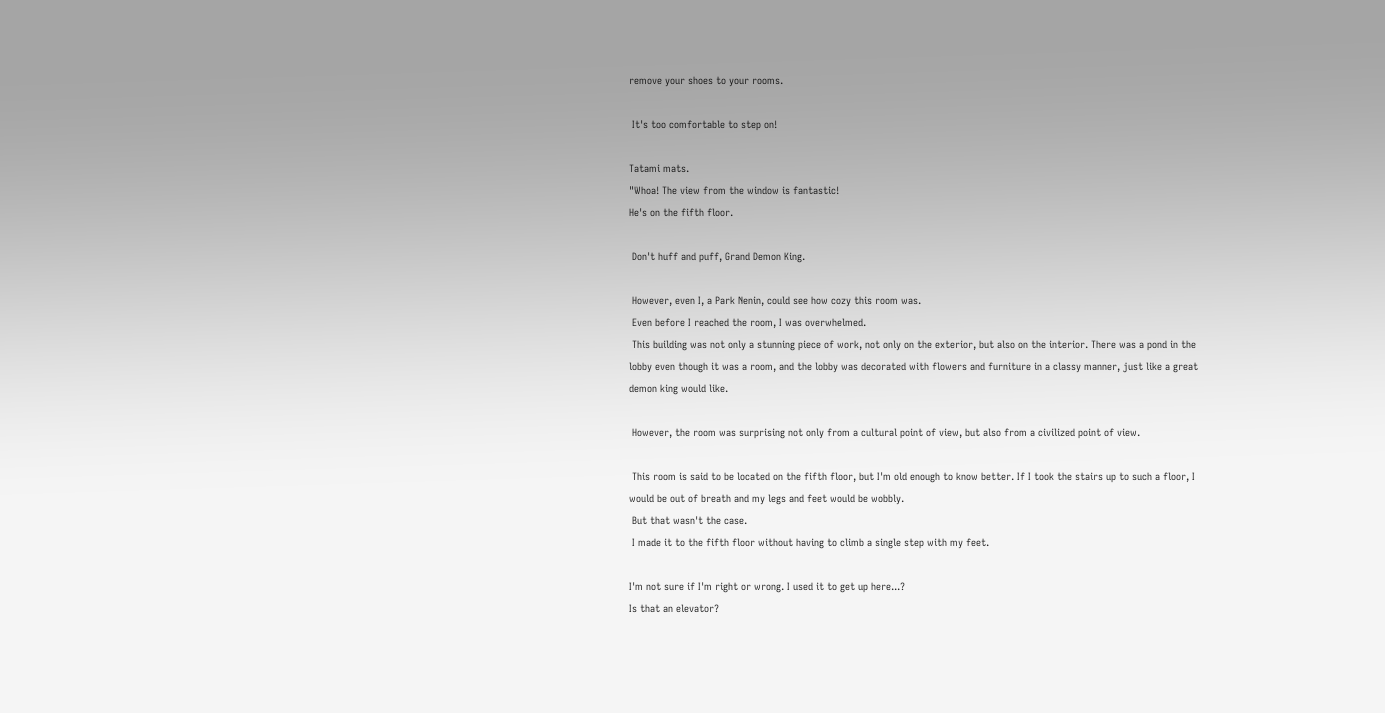remove your shoes to your rooms.

 It's too comfortable to step on!

Tatami mats.
"Whoa! The view from the window is fantastic!
He's on the fifth floor.

 Don't huff and puff, Grand Demon King.

 However, even I, a Park Nenin, could see how cozy this room was.
 Even before I reached the room, I was overwhelmed.
 This building was not only a stunning piece of work, not only on the exterior, but also on the interior. There was a pond in the lobby even though it was a room, and the lobby was decorated with flowers and furniture in a classy manner, just like a great demon king would like.

 However, the room was surprising not only from a cultural point of view, but also from a civilized point of view.

 This room is said to be located on the fifth floor, but I'm old enough to know better. If I took the stairs up to such a floor, I would be out of breath and my legs and feet would be wobbly.
 But that wasn't the case.
 I made it to the fifth floor without having to climb a single step with my feet.

I'm not sure if I'm right or wrong. I used it to get up here...?
Is that an elevator?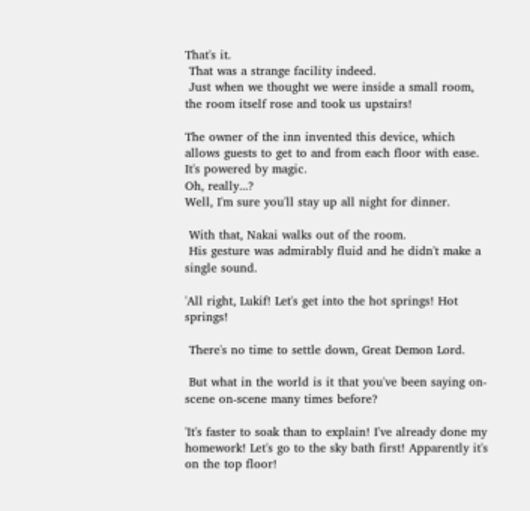That's it.
 That was a strange facility indeed.
 Just when we thought we were inside a small room, the room itself rose and took us upstairs!

The owner of the inn invented this device, which allows guests to get to and from each floor with ease. It's powered by magic.
Oh, really...?
Well, I'm sure you'll stay up all night for dinner.

 With that, Nakai walks out of the room.
 His gesture was admirably fluid and he didn't make a single sound.

'All right, Lukif! Let's get into the hot springs! Hot springs!

 There's no time to settle down, Great Demon Lord.

 But what in the world is it that you've been saying on-scene on-scene many times before?

'It's faster to soak than to explain! I've already done my homework! Let's go to the sky bath first! Apparently it's on the top floor!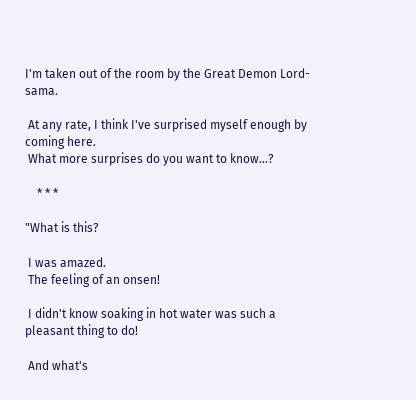I'm taken out of the room by the Great Demon Lord-sama.

 At any rate, I think I've surprised myself enough by coming here.
 What more surprises do you want to know...?

    * * *

"What is this?

 I was amazed.
 The feeling of an onsen!

 I didn't know soaking in hot water was such a pleasant thing to do!

 And what's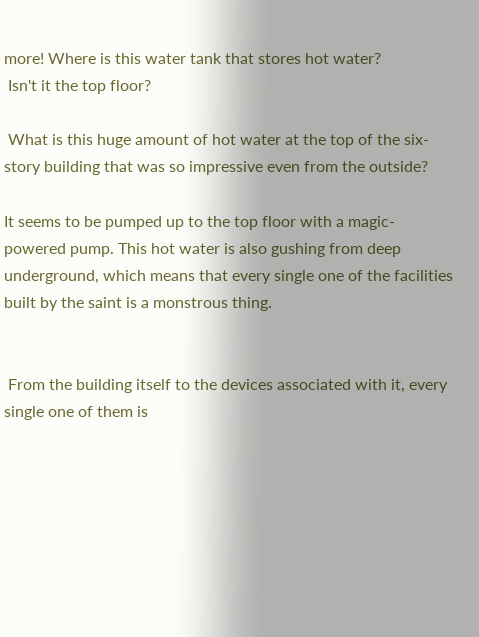more! Where is this water tank that stores hot water?
 Isn't it the top floor?

 What is this huge amount of hot water at the top of the six-story building that was so impressive even from the outside?

It seems to be pumped up to the top floor with a magic-powered pump. This hot water is also gushing from deep underground, which means that every single one of the facilities built by the saint is a monstrous thing.


 From the building itself to the devices associated with it, every single one of them is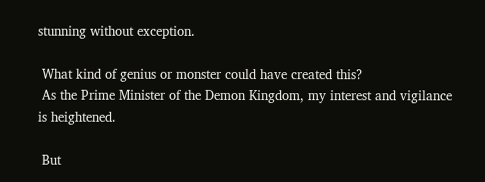stunning without exception.

 What kind of genius or monster could have created this?
 As the Prime Minister of the Demon Kingdom, my interest and vigilance is heightened.

 But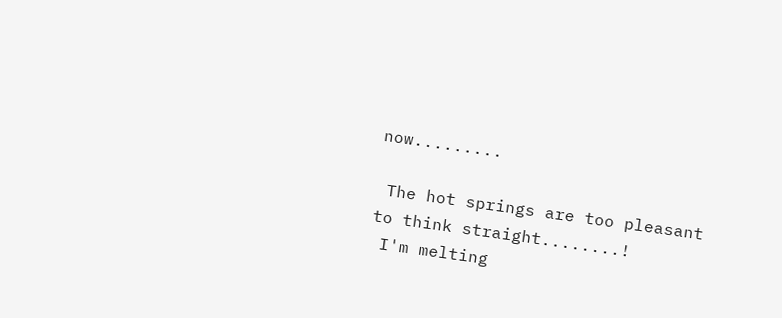now.........

 The hot springs are too pleasant to think straight........!
 I'm melting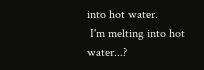into hot water.
 I'm melting into hot water...?